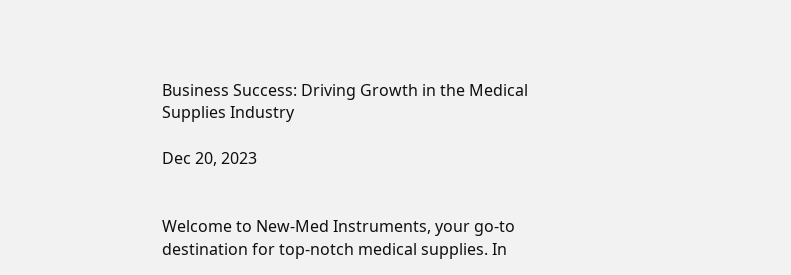Business Success: Driving Growth in the Medical Supplies Industry

Dec 20, 2023


Welcome to New-Med Instruments, your go-to destination for top-notch medical supplies. In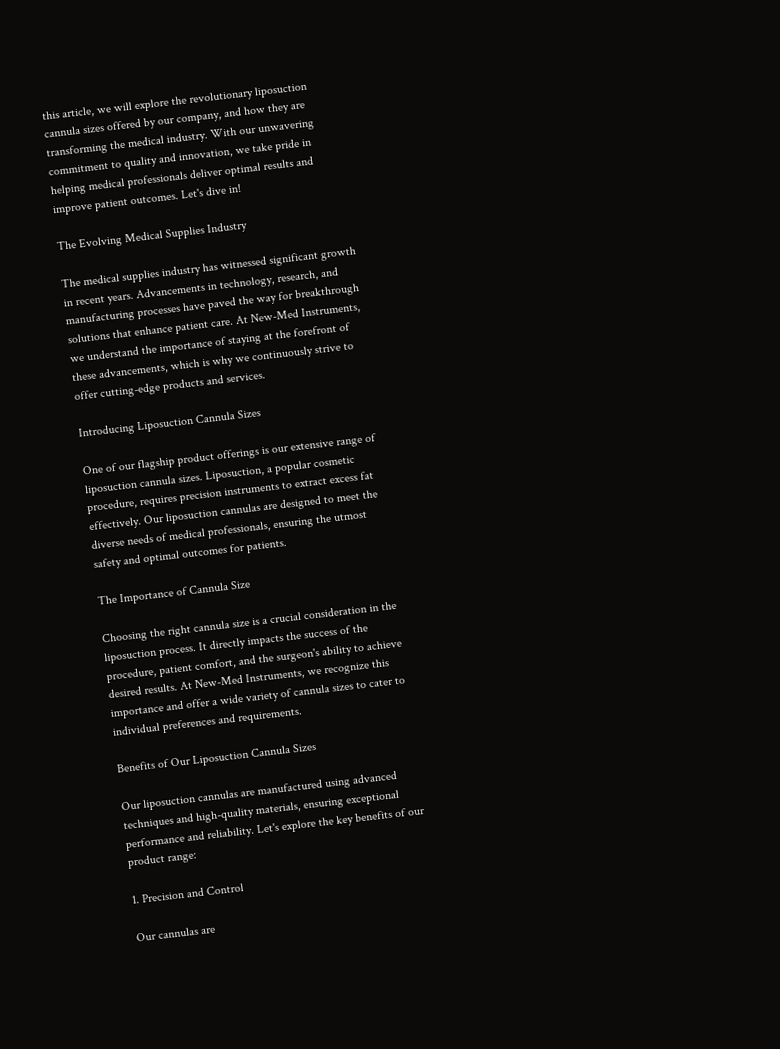this article, we will explore the revolutionary liposuction cannula sizes offered by our company, and how they are transforming the medical industry. With our unwavering commitment to quality and innovation, we take pride in helping medical professionals deliver optimal results and improve patient outcomes. Let's dive in!

The Evolving Medical Supplies Industry

The medical supplies industry has witnessed significant growth in recent years. Advancements in technology, research, and manufacturing processes have paved the way for breakthrough solutions that enhance patient care. At New-Med Instruments, we understand the importance of staying at the forefront of these advancements, which is why we continuously strive to offer cutting-edge products and services.

Introducing Liposuction Cannula Sizes

One of our flagship product offerings is our extensive range of liposuction cannula sizes. Liposuction, a popular cosmetic procedure, requires precision instruments to extract excess fat effectively. Our liposuction cannulas are designed to meet the diverse needs of medical professionals, ensuring the utmost safety and optimal outcomes for patients.

The Importance of Cannula Size

Choosing the right cannula size is a crucial consideration in the liposuction process. It directly impacts the success of the procedure, patient comfort, and the surgeon's ability to achieve desired results. At New-Med Instruments, we recognize this importance and offer a wide variety of cannula sizes to cater to individual preferences and requirements.

Benefits of Our Liposuction Cannula Sizes

Our liposuction cannulas are manufactured using advanced techniques and high-quality materials, ensuring exceptional performance and reliability. Let's explore the key benefits of our product range:

1. Precision and Control

Our cannulas are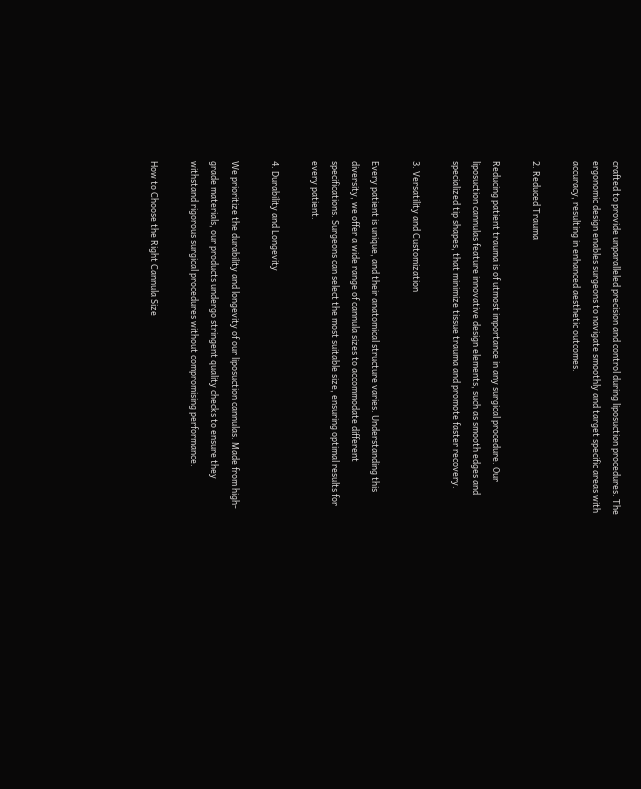crafted to provide unparalleled precision and control during liposuction procedures. The ergonomic design enables surgeons to navigate smoothly and target specific areas with accuracy, resulting in enhanced aesthetic outcomes.

2. Reduced Trauma

Reducing patient trauma is of utmost importance in any surgical procedure. Our liposuction cannulas feature innovative design elements, such as smooth edges and specialized tip shapes, that minimize tissue trauma and promote faster recovery.

3. Versatility and Customization

Every patient is unique, and their anatomical structure varies. Understanding this diversity, we offer a wide range of cannula sizes to accommodate different specifications. Surgeons can select the most suitable size, ensuring optimal results for every patient.

4. Durability and Longevity

We prioritize the durability and longevity of our liposuction cannulas. Made from high-grade materials, our products undergo stringent quality checks to ensure they withstand rigorous surgical procedures without compromising performance.

How to Choose the Right Cannula Size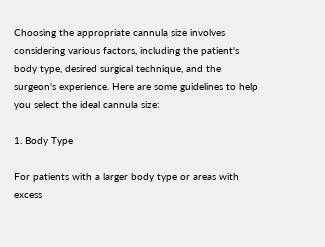Choosing the appropriate cannula size involves considering various factors, including the patient's body type, desired surgical technique, and the surgeon's experience. Here are some guidelines to help you select the ideal cannula size:

1. Body Type

For patients with a larger body type or areas with excess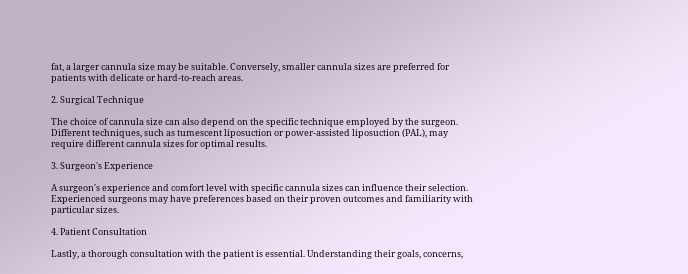fat, a larger cannula size may be suitable. Conversely, smaller cannula sizes are preferred for patients with delicate or hard-to-reach areas.

2. Surgical Technique

The choice of cannula size can also depend on the specific technique employed by the surgeon. Different techniques, such as tumescent liposuction or power-assisted liposuction (PAL), may require different cannula sizes for optimal results.

3. Surgeon's Experience

A surgeon's experience and comfort level with specific cannula sizes can influence their selection. Experienced surgeons may have preferences based on their proven outcomes and familiarity with particular sizes.

4. Patient Consultation

Lastly, a thorough consultation with the patient is essential. Understanding their goals, concerns,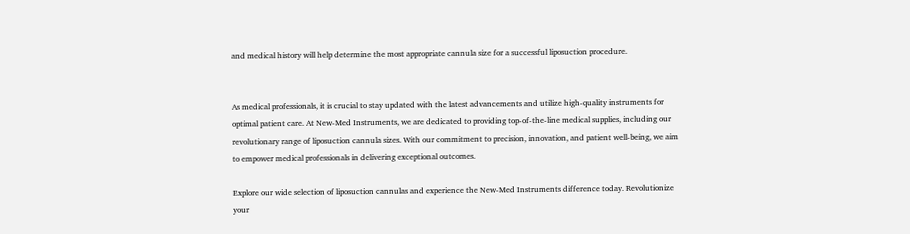and medical history will help determine the most appropriate cannula size for a successful liposuction procedure.


As medical professionals, it is crucial to stay updated with the latest advancements and utilize high-quality instruments for optimal patient care. At New-Med Instruments, we are dedicated to providing top-of-the-line medical supplies, including our revolutionary range of liposuction cannula sizes. With our commitment to precision, innovation, and patient well-being, we aim to empower medical professionals in delivering exceptional outcomes.

Explore our wide selection of liposuction cannulas and experience the New-Med Instruments difference today. Revolutionize your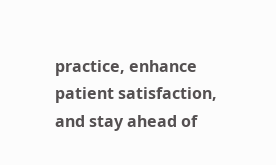practice, enhance patient satisfaction, and stay ahead of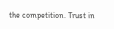the competition. Trust in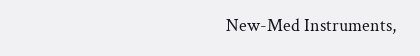New-Med Instruments,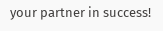your partner in success!